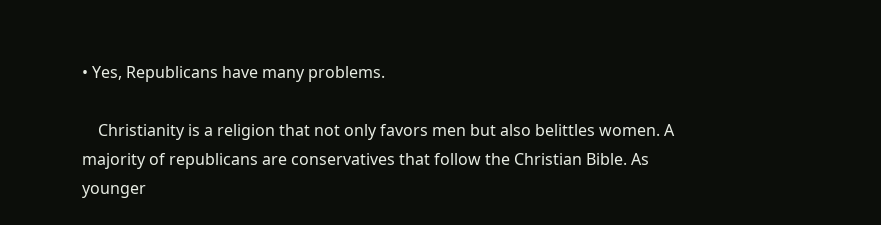• Yes, Republicans have many problems.

    Christianity is a religion that not only favors men but also belittles women. A majority of republicans are conservatives that follow the Christian Bible. As younger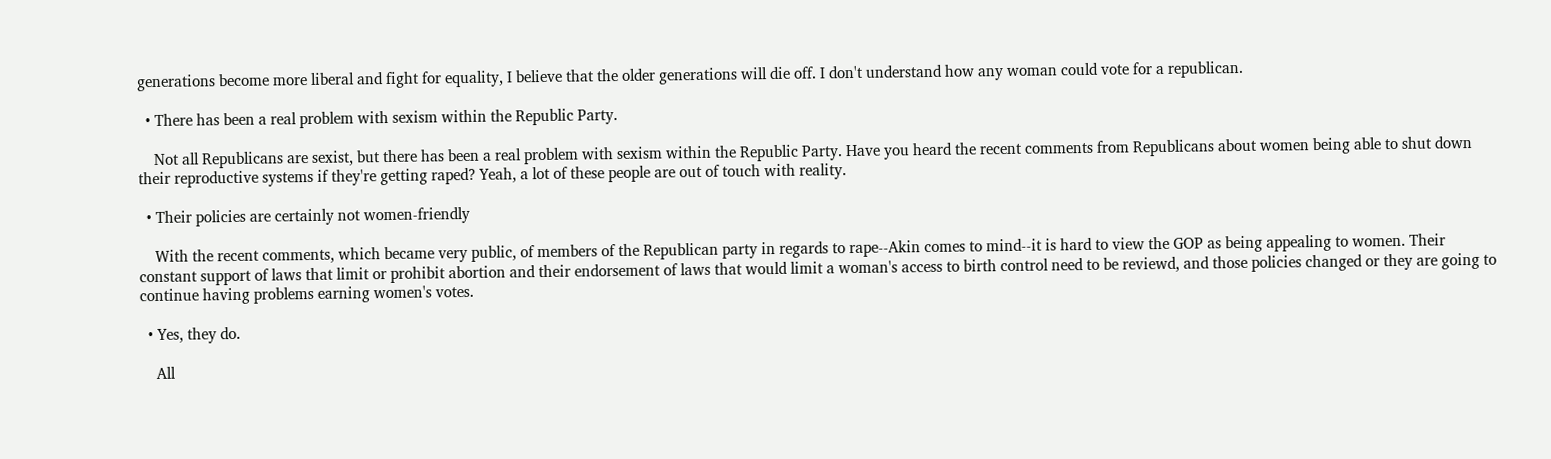generations become more liberal and fight for equality, I believe that the older generations will die off. I don't understand how any woman could vote for a republican.

  • There has been a real problem with sexism within the Republic Party.

    Not all Republicans are sexist, but there has been a real problem with sexism within the Republic Party. Have you heard the recent comments from Republicans about women being able to shut down their reproductive systems if they're getting raped? Yeah, a lot of these people are out of touch with reality.

  • Their policies are certainly not women-friendly

    With the recent comments, which became very public, of members of the Republican party in regards to rape--Akin comes to mind--it is hard to view the GOP as being appealing to women. Their constant support of laws that limit or prohibit abortion and their endorsement of laws that would limit a woman's access to birth control need to be reviewd, and those policies changed or they are going to continue having problems earning women's votes.

  • Yes, they do.

    All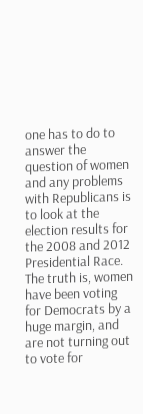one has to do to answer the question of women and any problems with Republicans is to look at the election results for the 2008 and 2012 Presidential Race. The truth is, women have been voting for Democrats by a huge margin, and are not turning out to vote for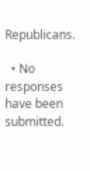Republicans.

  • No responses have been submitted.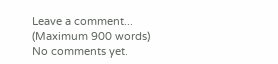Leave a comment...
(Maximum 900 words)
No comments yet.